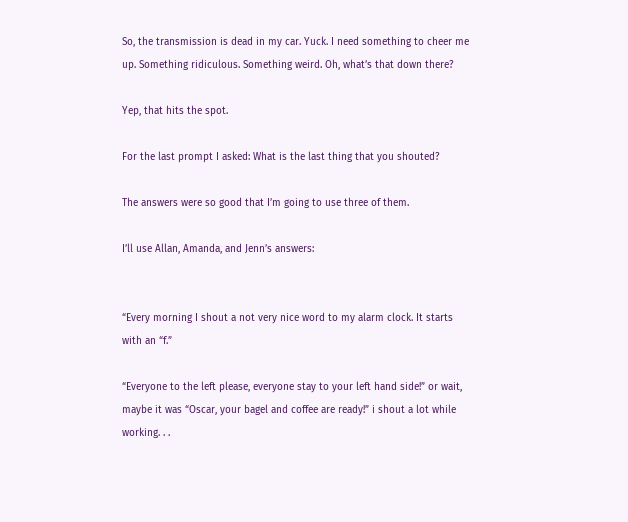So, the transmission is dead in my car. Yuck. I need something to cheer me up. Something ridiculous. Something weird. Oh, what’s that down there?

Yep, that hits the spot.

For the last prompt I asked: What is the last thing that you shouted?

The answers were so good that I’m going to use three of them.

I’ll use Allan, Amanda, and Jenn’s answers:


“Every morning I shout a not very nice word to my alarm clock. It starts with an “f.”

“Everyone to the left please, everyone stay to your left hand side!” or wait, maybe it was “Oscar, your bagel and coffee are ready!” i shout a lot while working. . .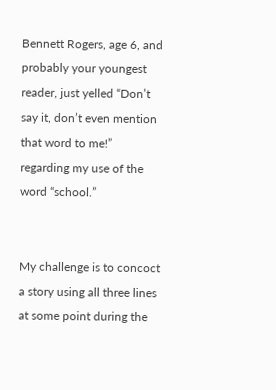Bennett Rogers, age 6, and probably your youngest reader, just yelled “Don’t say it, don’t even mention that word to me!” regarding my use of the word “school.”


My challenge is to concoct a story using all three lines at some point during the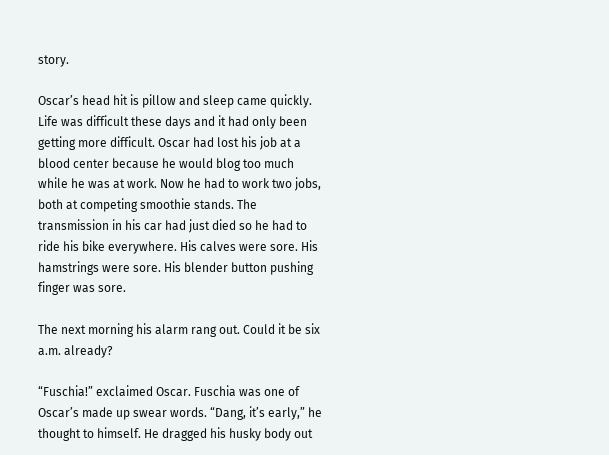story.

Oscar’s head hit is pillow and sleep came quickly. Life was difficult these days and it had only been getting more difficult. Oscar had lost his job at a blood center because he would blog too much while he was at work. Now he had to work two jobs, both at competing smoothie stands. The transmission in his car had just died so he had to ride his bike everywhere. His calves were sore. His hamstrings were sore. His blender button pushing finger was sore.

The next morning his alarm rang out. Could it be six a.m. already?

“Fuschia!” exclaimed Oscar. Fuschia was one of Oscar’s made up swear words. “Dang, it’s early,” he thought to himself. He dragged his husky body out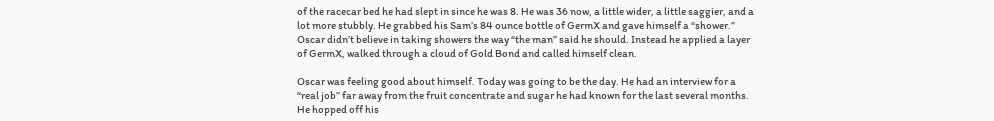of the racecar bed he had slept in since he was 8. He was 36 now, a little wider, a little saggier, and a lot more stubbly. He grabbed his Sam’s 84 ounce bottle of GermX and gave himself a “shower.” Oscar didn’t believe in taking showers the way “the man” said he should. Instead he applied a layer of GermX, walked through a cloud of Gold Bond and called himself clean.

Oscar was feeling good about himself. Today was going to be the day. He had an interview for a “real job” far away from the fruit concentrate and sugar he had known for the last several months. He hopped off his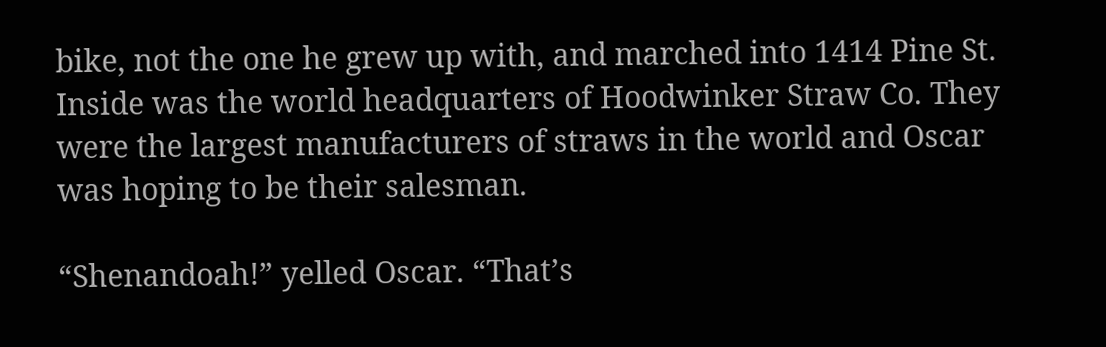bike, not the one he grew up with, and marched into 1414 Pine St. Inside was the world headquarters of Hoodwinker Straw Co. They were the largest manufacturers of straws in the world and Oscar was hoping to be their salesman.

“Shenandoah!” yelled Oscar. “That’s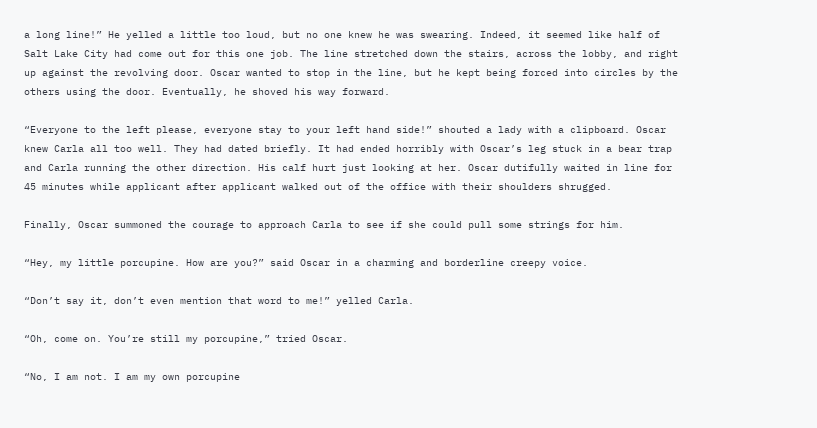a long line!” He yelled a little too loud, but no one knew he was swearing. Indeed, it seemed like half of Salt Lake City had come out for this one job. The line stretched down the stairs, across the lobby, and right up against the revolving door. Oscar wanted to stop in the line, but he kept being forced into circles by the others using the door. Eventually, he shoved his way forward.

“Everyone to the left please, everyone stay to your left hand side!” shouted a lady with a clipboard. Oscar knew Carla all too well. They had dated briefly. It had ended horribly with Oscar’s leg stuck in a bear trap and Carla running the other direction. His calf hurt just looking at her. Oscar dutifully waited in line for 45 minutes while applicant after applicant walked out of the office with their shoulders shrugged.

Finally, Oscar summoned the courage to approach Carla to see if she could pull some strings for him.

“Hey, my little porcupine. How are you?” said Oscar in a charming and borderline creepy voice.

“Don’t say it, don’t even mention that word to me!” yelled Carla.

“Oh, come on. You’re still my porcupine,” tried Oscar.

“No, I am not. I am my own porcupine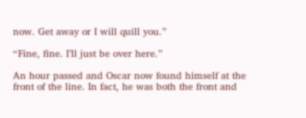now. Get away or I will quill you.”

“Fine, fine. I’ll just be over here.”

An hour passed and Oscar now found himself at the front of the line. In fact, he was both the front and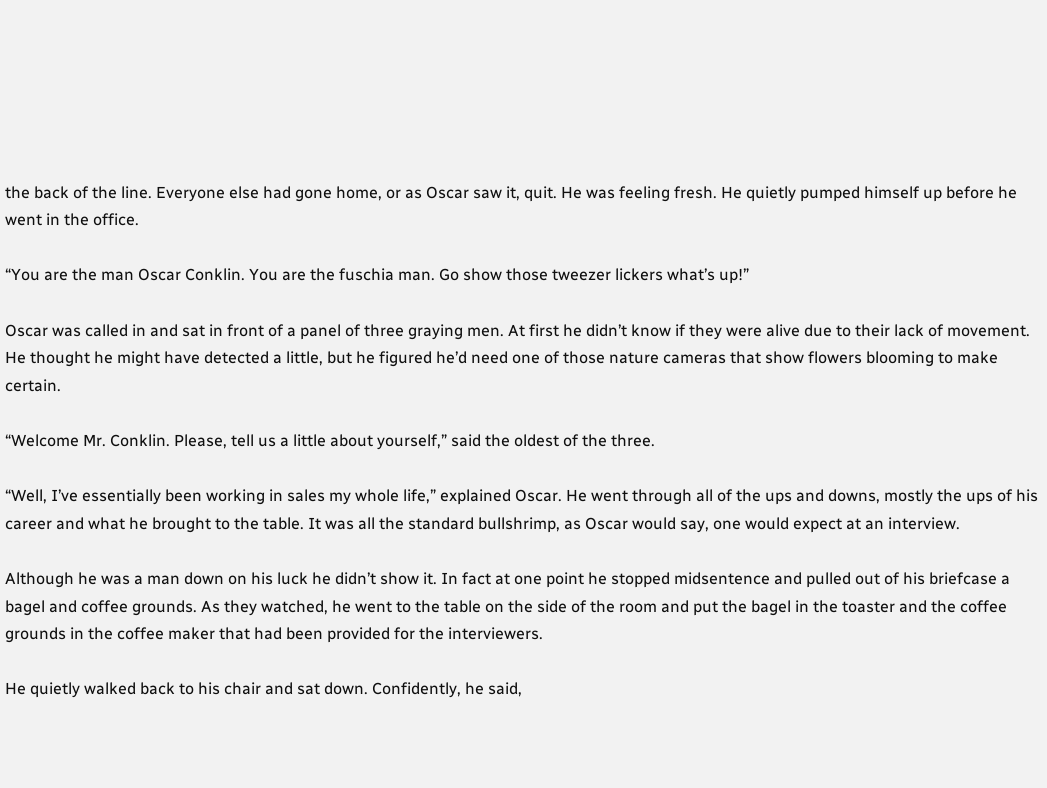the back of the line. Everyone else had gone home, or as Oscar saw it, quit. He was feeling fresh. He quietly pumped himself up before he went in the office.

“You are the man Oscar Conklin. You are the fuschia man. Go show those tweezer lickers what’s up!”

Oscar was called in and sat in front of a panel of three graying men. At first he didn’t know if they were alive due to their lack of movement. He thought he might have detected a little, but he figured he’d need one of those nature cameras that show flowers blooming to make certain.

“Welcome Mr. Conklin. Please, tell us a little about yourself,” said the oldest of the three.

“Well, I’ve essentially been working in sales my whole life,” explained Oscar. He went through all of the ups and downs, mostly the ups of his career and what he brought to the table. It was all the standard bullshrimp, as Oscar would say, one would expect at an interview.

Although he was a man down on his luck he didn’t show it. In fact at one point he stopped midsentence and pulled out of his briefcase a bagel and coffee grounds. As they watched, he went to the table on the side of the room and put the bagel in the toaster and the coffee grounds in the coffee maker that had been provided for the interviewers.

He quietly walked back to his chair and sat down. Confidently, he said,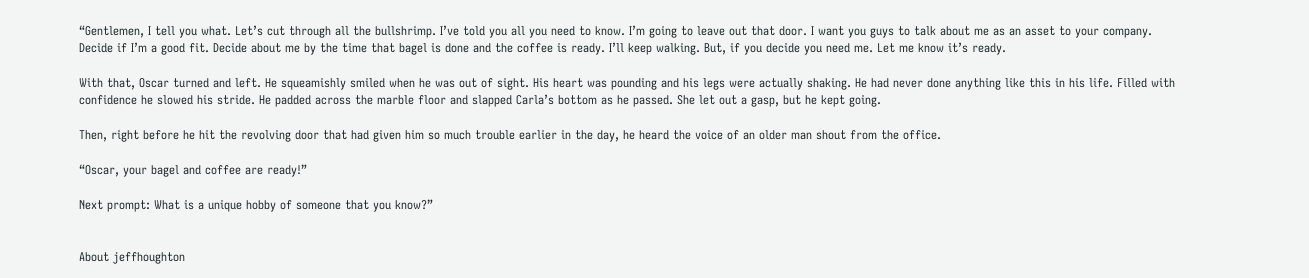“Gentlemen, I tell you what. Let’s cut through all the bullshrimp. I’ve told you all you need to know. I’m going to leave out that door. I want you guys to talk about me as an asset to your company. Decide if I’m a good fit. Decide about me by the time that bagel is done and the coffee is ready. I’ll keep walking. But, if you decide you need me. Let me know it’s ready.

With that, Oscar turned and left. He squeamishly smiled when he was out of sight. His heart was pounding and his legs were actually shaking. He had never done anything like this in his life. Filled with confidence he slowed his stride. He padded across the marble floor and slapped Carla’s bottom as he passed. She let out a gasp, but he kept going.

Then, right before he hit the revolving door that had given him so much trouble earlier in the day, he heard the voice of an older man shout from the office.

“Oscar, your bagel and coffee are ready!”

Next prompt: What is a unique hobby of someone that you know?”


About jeffhoughton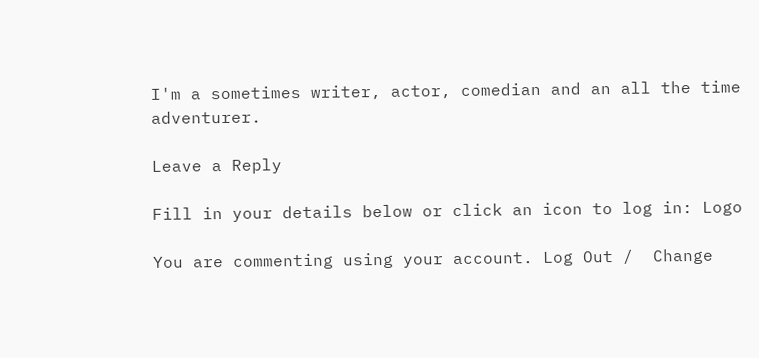I'm a sometimes writer, actor, comedian and an all the time adventurer.

Leave a Reply

Fill in your details below or click an icon to log in: Logo

You are commenting using your account. Log Out /  Change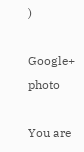)

Google+ photo

You are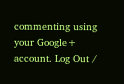commenting using your Google+ account. Log Out /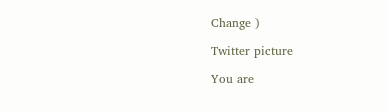Change )

Twitter picture

You are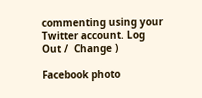commenting using your Twitter account. Log Out /  Change )

Facebook photo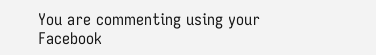You are commenting using your Facebook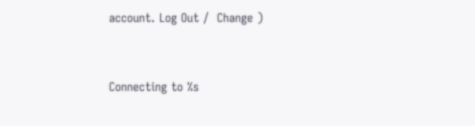account. Log Out /  Change )


Connecting to %s